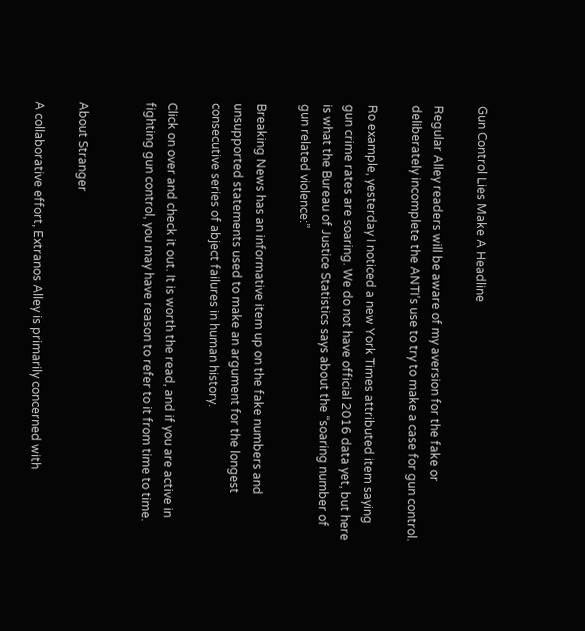Gun Control Lies Make A Headline

Regular Alley readers will be aware of my aversion for the fake or deliberately incomplete the ANTI’s use to try to make a case for gun control.

Ro example, yesterday I noticed a new York Times attributed item saying gun crime rates are soaring. We do not have official 2016 data yet, but here is what the Bureau of Justice Statistics says about the “soaring number of gun related violence:”

Breaking News has an informative item up on the fake numbers and unsupported statements used to make an argument for the longest consecutive series of abject failures in human history.

Click on over and check it out. It is worth the read, and if you are active in fighting gun control, you may have reason to refer to it from time to time.


About Stranger

A collaborative effort, Extranos Alley is primarily concerned with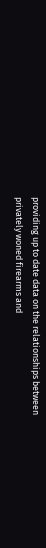providing up to date data on the relationships between privately woned firearms and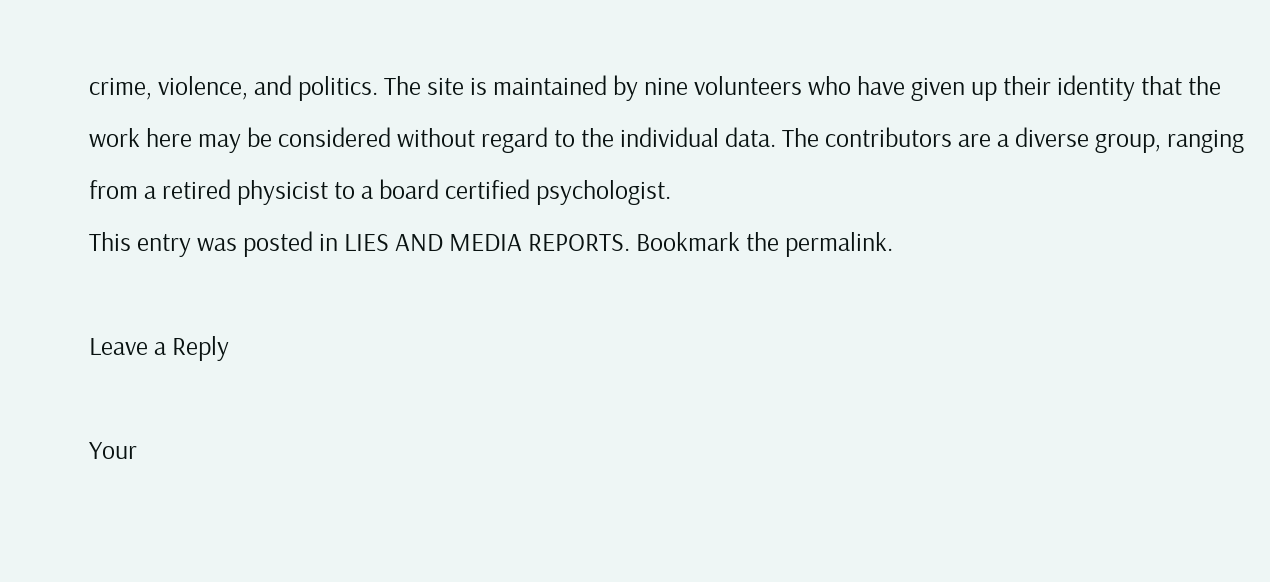crime, violence, and politics. The site is maintained by nine volunteers who have given up their identity that the work here may be considered without regard to the individual data. The contributors are a diverse group, ranging from a retired physicist to a board certified psychologist.
This entry was posted in LIES AND MEDIA REPORTS. Bookmark the permalink.

Leave a Reply

Your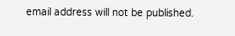email address will not be published.